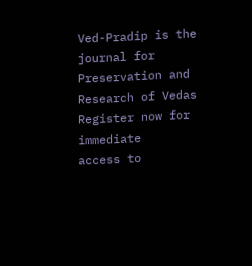Ved-Pradip is the journal for
Preservation and Research of Vedas
Register now for immediate
access to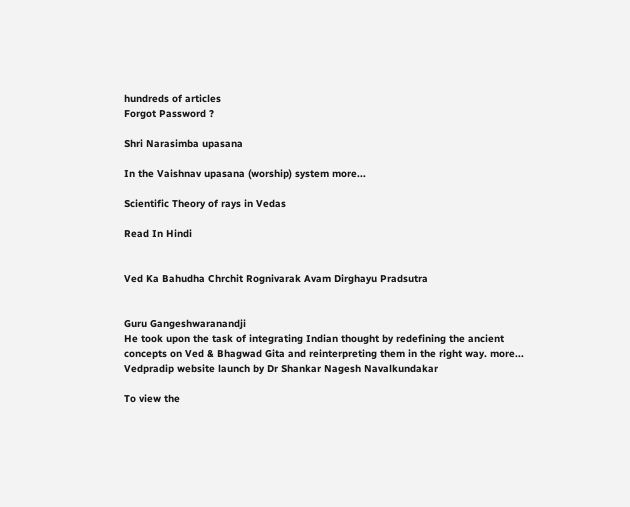hundreds of articles
Forgot Password ?

Shri Narasimba upasana

In the Vaishnav upasana (worship) system more...

Scientific Theory of rays in Vedas

Read In Hindi


Ved Ka Bahudha Chrchit Rognivarak Avam Dirghayu Pradsutra


Guru Gangeshwaranandji
He took upon the task of integrating Indian thought by redefining the ancient concepts on Ved & Bhagwad Gita and reinterpreting them in the right way. more...
Vedpradip website launch by Dr Shankar Nagesh Navalkundakar

To view the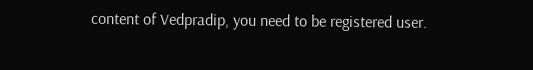content of Vedpradip, you need to be registered user.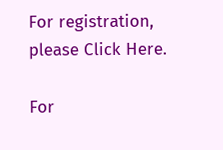For registration, please Click Here.

For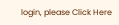login, please Click Here